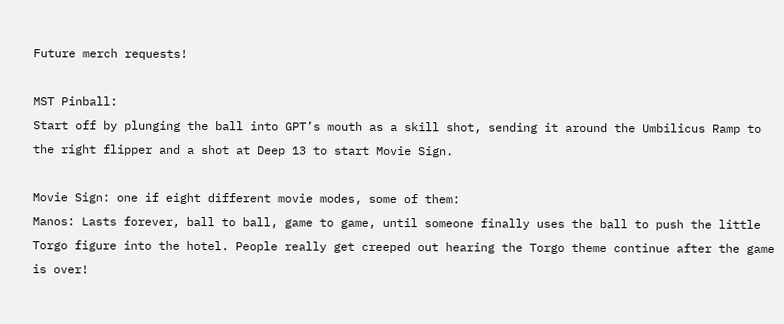Future merch requests!

MST Pinball:
Start off by plunging the ball into GPT’s mouth as a skill shot, sending it around the Umbilicus Ramp to the right flipper and a shot at Deep 13 to start Movie Sign.

Movie Sign: one if eight different movie modes, some of them:
Manos: Lasts forever, ball to ball, game to game, until someone finally uses the ball to push the little Torgo figure into the hotel. People really get creeped out hearing the Torgo theme continue after the game is over!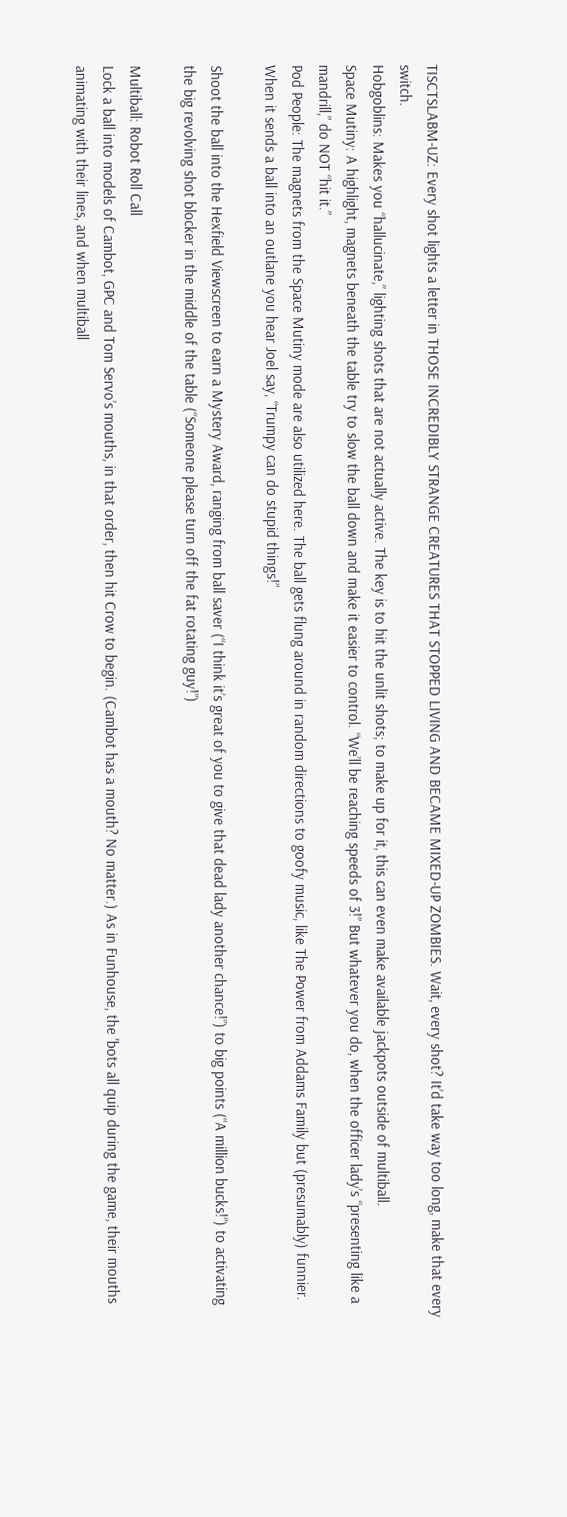TISCTSLABM-UZ: Every shot lights a letter in THOSE INCREDIBLY STRANGE CREATURES THAT STOPPED LIVING AND BECAME MIXED-UP ZOMBIES. Wait, every shot? It’d take way too long, make that every switch.
Hobgoblins: Makes you “hallucinate,” lighting shots that are not actually active. The key is to hit the unlit shots; to make up for it, this can even make available jackpots outside of multiball.
Space Mutiny: A highlight, magnets beneath the table try to slow the ball down and make it easier to control. “We’ll be reaching speeds of 3!” But whatever you do, when the officer lady’s “presenting like a mandrill,” do NOT “hit it.”
Pod People: The magnets from the Space Mutiny mode are also utilized here. The ball gets flung around in random directions to goofy music, like The Power from Addams Family but (presumably) funnier. When it sends a ball into an outlane you hear Joel say, “Trumpy can do stupid things!”

Shoot the ball into the Hexfield Viewscreen to earn a Mystery Award, ranging from ball saver (“I think it’s great of you to give that dead lady another chance!”) to big points (“A million bucks!”) to activating the big revolving shot blocker in the middle of the table (“Someone please turn off the fat rotating guy!”)

Multiball: Robot Roll Call
Lock a ball into models of Cambot, GPC and Tom Servo’s mouths, in that order, then hit Crow to begin. (Cambot has a mouth? No matter.) As in Funhouse, the 'bots all quip during the game, their mouths animating with their lines, and when multiball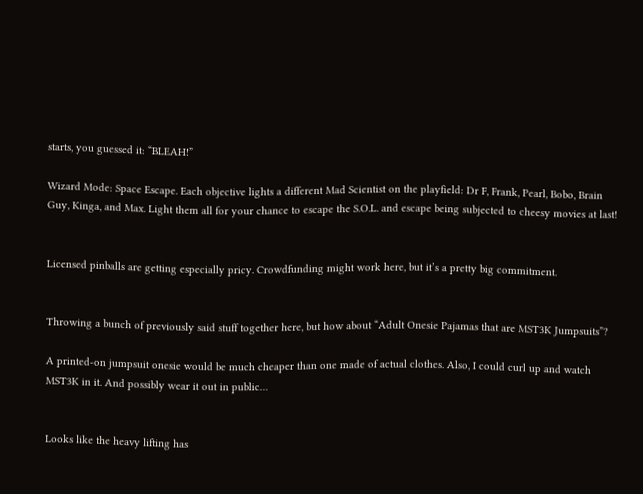starts, you guessed it: “BLEAH!”

Wizard Mode: Space Escape. Each objective lights a different Mad Scientist on the playfield: Dr F, Frank, Pearl, Bobo, Brain Guy, Kinga, and Max. Light them all for your chance to escape the S.O.L. and escape being subjected to cheesy movies at last!


Licensed pinballs are getting especially pricy. Crowdfunding might work here, but it’s a pretty big commitment.


Throwing a bunch of previously said stuff together here, but how about “Adult Onesie Pajamas that are MST3K Jumpsuits”?

A printed-on jumpsuit onesie would be much cheaper than one made of actual clothes. Also, I could curl up and watch MST3K in it. And possibly wear it out in public…


Looks like the heavy lifting has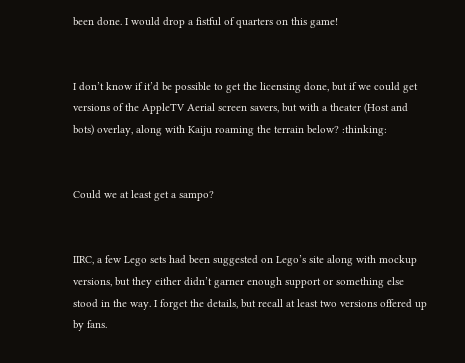been done. I would drop a fistful of quarters on this game!


I don’t know if it’d be possible to get the licensing done, but if we could get versions of the AppleTV Aerial screen savers, but with a theater (Host and bots) overlay, along with Kaiju roaming the terrain below? :thinking:


Could we at least get a sampo?


IIRC, a few Lego sets had been suggested on Lego’s site along with mockup versions, but they either didn’t garner enough support or something else stood in the way. I forget the details, but recall at least two versions offered up by fans.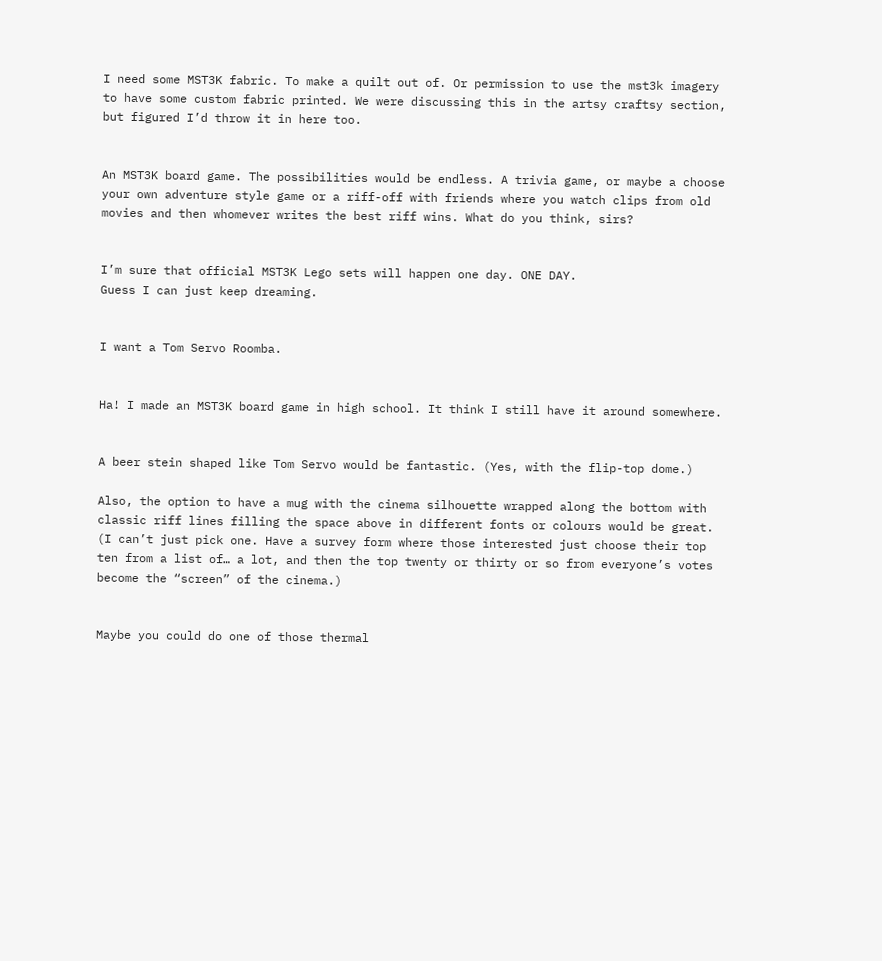I need some MST3K fabric. To make a quilt out of. Or permission to use the mst3k imagery to have some custom fabric printed. We were discussing this in the artsy craftsy section, but figured I’d throw it in here too.


An MST3K board game. The possibilities would be endless. A trivia game, or maybe a choose your own adventure style game or a riff-off with friends where you watch clips from old movies and then whomever writes the best riff wins. What do you think, sirs?


I’m sure that official MST3K Lego sets will happen one day. ONE DAY.
Guess I can just keep dreaming.


I want a Tom Servo Roomba.


Ha! I made an MST3K board game in high school. It think I still have it around somewhere.


A beer stein shaped like Tom Servo would be fantastic. (Yes, with the flip-top dome.)

Also, the option to have a mug with the cinema silhouette wrapped along the bottom with classic riff lines filling the space above in different fonts or colours would be great. (I can’t just pick one. Have a survey form where those interested just choose their top ten from a list of… a lot, and then the top twenty or thirty or so from everyone’s votes become the “screen” of the cinema.)


Maybe you could do one of those thermal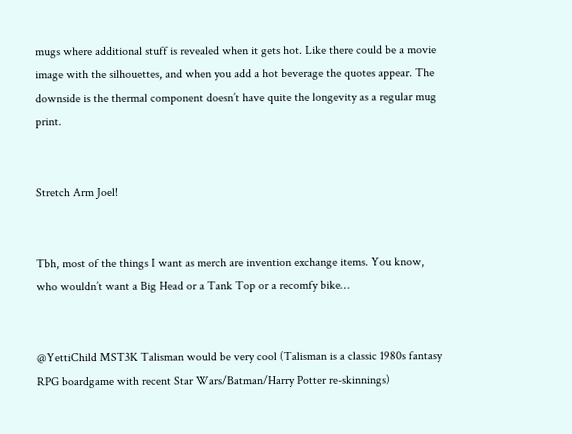mugs where additional stuff is revealed when it gets hot. Like there could be a movie image with the silhouettes, and when you add a hot beverage the quotes appear. The downside is the thermal component doesn’t have quite the longevity as a regular mug print.


Stretch Arm Joel!


Tbh, most of the things I want as merch are invention exchange items. You know, who wouldn’t want a Big Head or a Tank Top or a recomfy bike…


@YettiChild MST3K Talisman would be very cool (Talisman is a classic 1980s fantasy RPG boardgame with recent Star Wars/Batman/Harry Potter re-skinnings)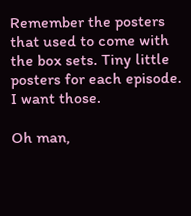Remember the posters that used to come with the box sets. Tiny little posters for each episode. I want those.

Oh man,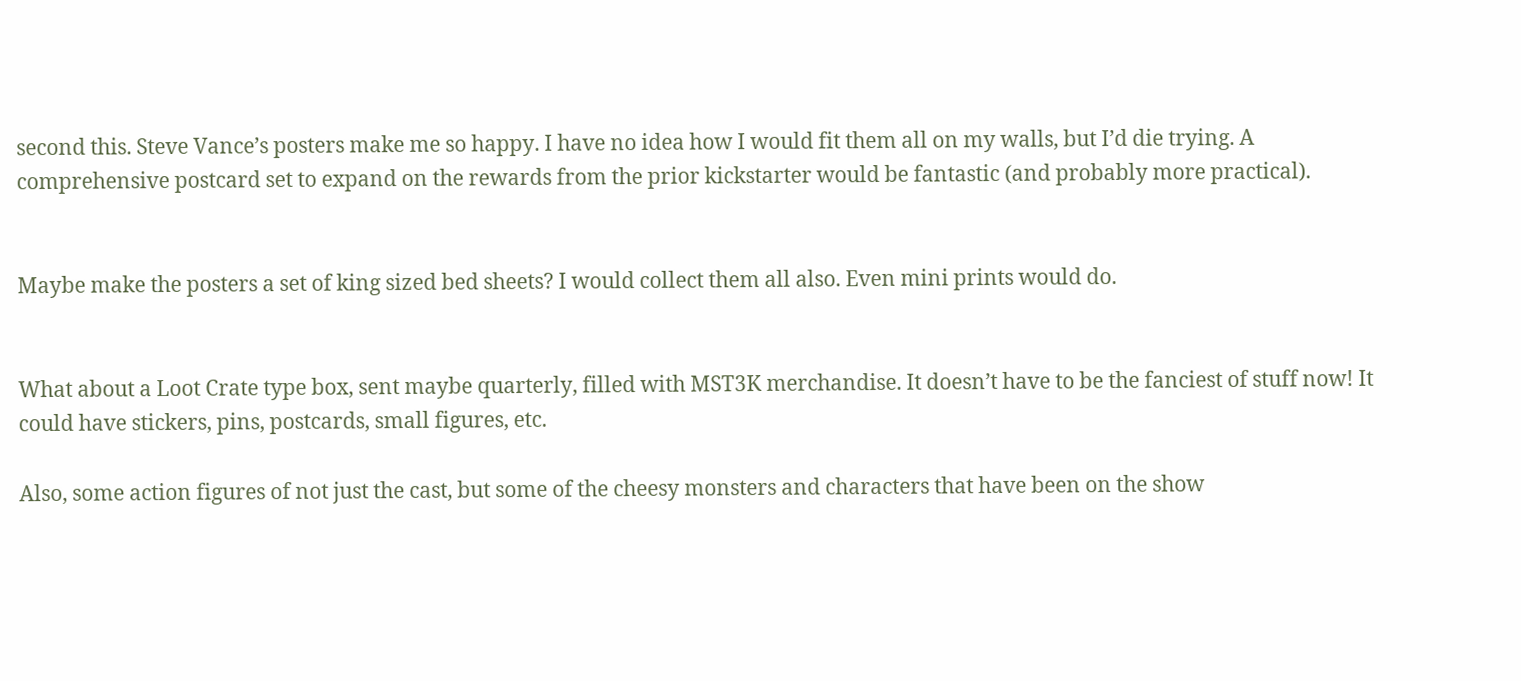second this. Steve Vance’s posters make me so happy. I have no idea how I would fit them all on my walls, but I’d die trying. A comprehensive postcard set to expand on the rewards from the prior kickstarter would be fantastic (and probably more practical).


Maybe make the posters a set of king sized bed sheets? I would collect them all also. Even mini prints would do.


What about a Loot Crate type box, sent maybe quarterly, filled with MST3K merchandise. It doesn’t have to be the fanciest of stuff now! It could have stickers, pins, postcards, small figures, etc.

Also, some action figures of not just the cast, but some of the cheesy monsters and characters that have been on the show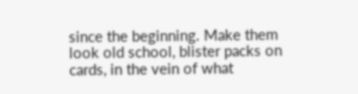since the beginning. Make them look old school, blister packs on cards, in the vein of what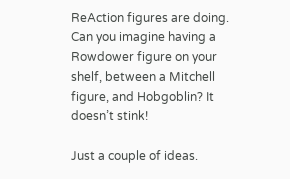ReAction figures are doing. Can you imagine having a Rowdower figure on your shelf, between a Mitchell figure, and Hobgoblin? It doesn’t stink!

Just a couple of ideas.